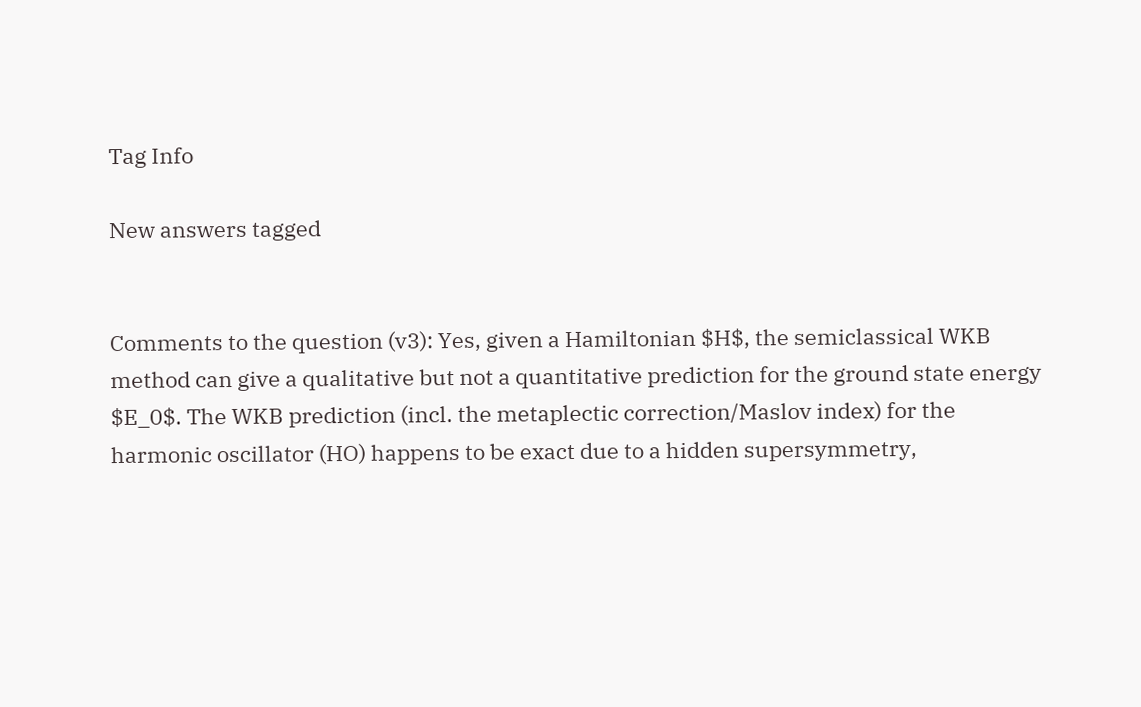Tag Info

New answers tagged


Comments to the question (v3): Yes, given a Hamiltonian $H$, the semiclassical WKB method can give a qualitative but not a quantitative prediction for the ground state energy $E_0$. The WKB prediction (incl. the metaplectic correction/Maslov index) for the harmonic oscillator (HO) happens to be exact due to a hidden supersymmetry,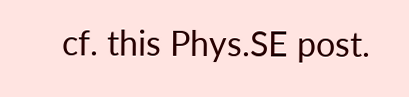cf. this Phys.SE post.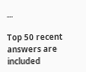...

Top 50 recent answers are included